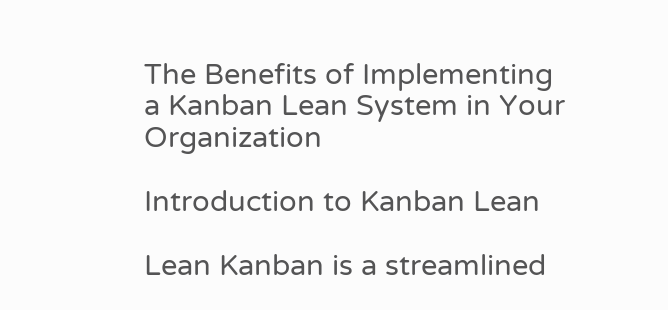The Benefits of Implementing a Kanban Lean System in Your Organization

Introduction to Kanban Lean

Lean Kanban is a streamlined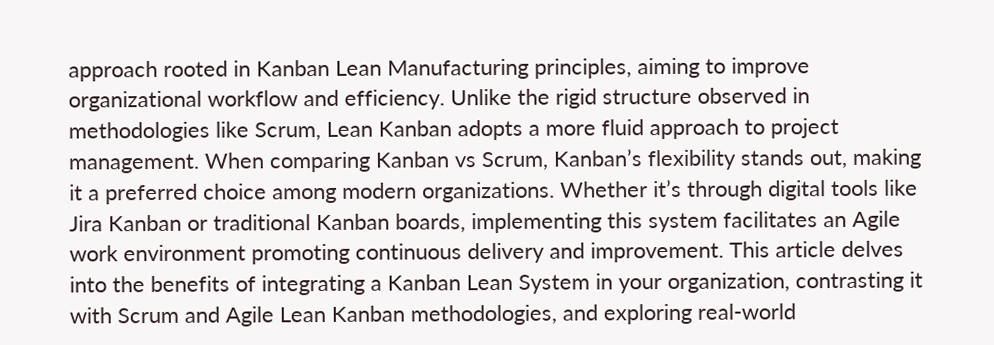approach rooted in Kanban Lean Manufacturing principles, aiming to improve organizational workflow and efficiency. Unlike the rigid structure observed in methodologies like Scrum, Lean Kanban adopts a more fluid approach to project management. When comparing Kanban vs Scrum, Kanban’s flexibility stands out, making it a preferred choice among modern organizations. Whether it’s through digital tools like Jira Kanban or traditional Kanban boards, implementing this system facilitates an Agile work environment promoting continuous delivery and improvement. This article delves into the benefits of integrating a Kanban Lean System in your organization, contrasting it with Scrum and Agile Lean Kanban methodologies, and exploring real-world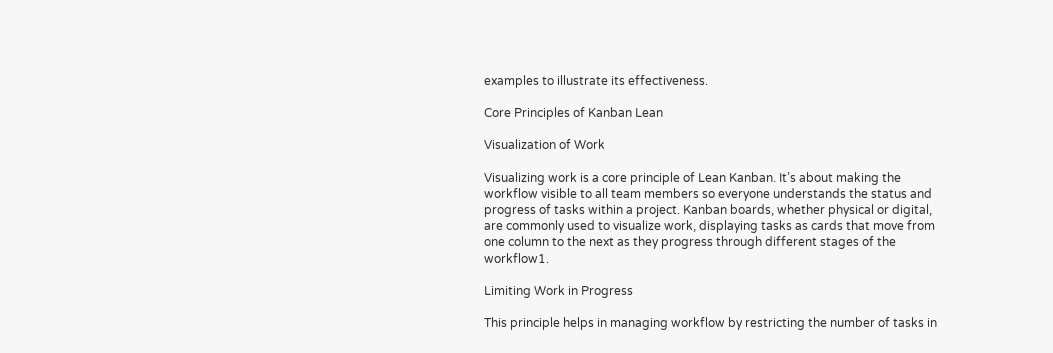examples to illustrate its effectiveness.

Core Principles of Kanban Lean

Visualization of Work

Visualizing work is a core principle of Lean Kanban. It’s about making the workflow visible to all team members so everyone understands the status and progress of tasks within a project. Kanban boards, whether physical or digital, are commonly used to visualize work, displaying tasks as cards that move from one column to the next as they progress through different stages of the workflow1.

Limiting Work in Progress

This principle helps in managing workflow by restricting the number of tasks in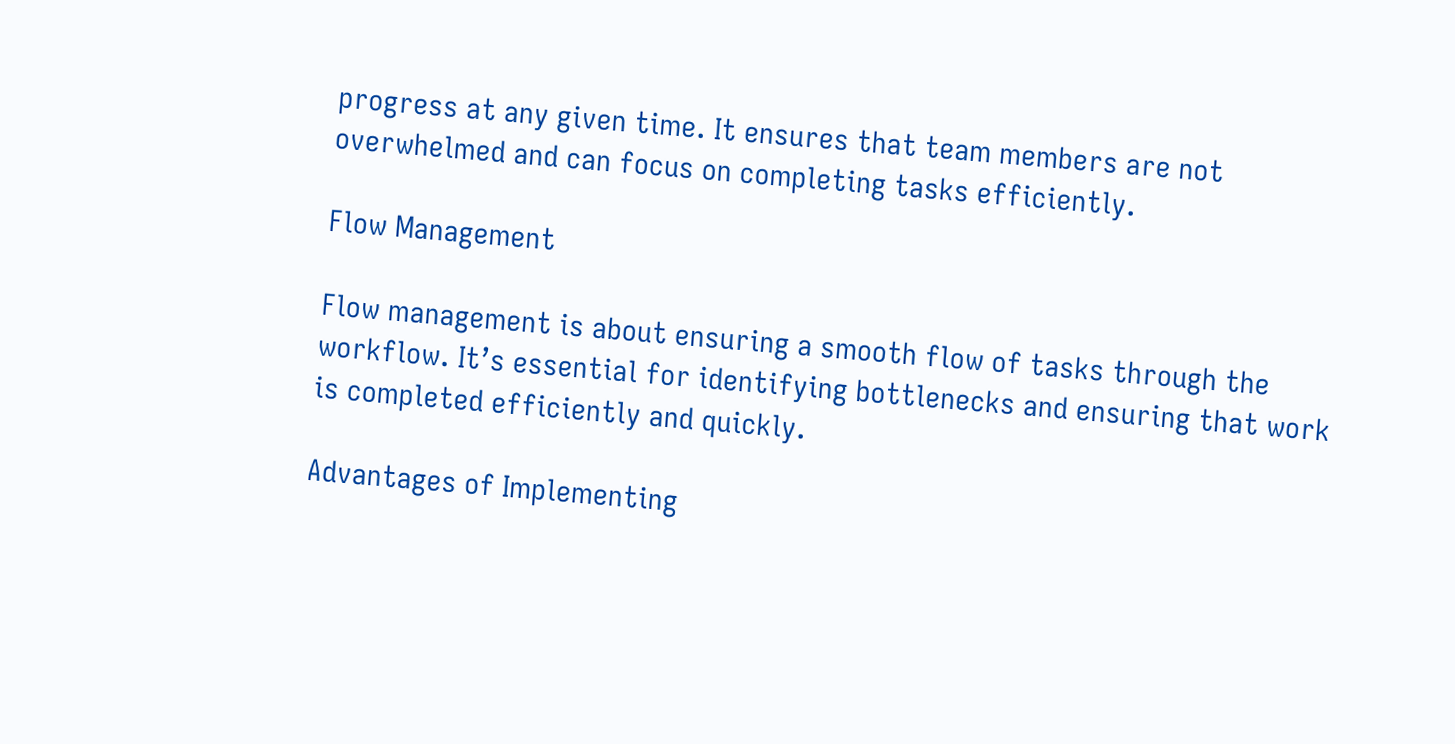progress at any given time. It ensures that team members are not overwhelmed and can focus on completing tasks efficiently.

Flow Management

Flow management is about ensuring a smooth flow of tasks through the workflow. It’s essential for identifying bottlenecks and ensuring that work is completed efficiently and quickly.

Advantages of Implementing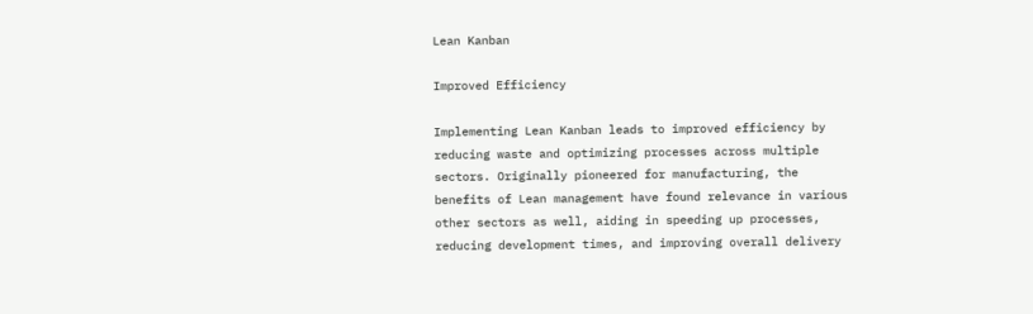Lean Kanban

Improved Efficiency

Implementing Lean Kanban leads to improved efficiency by reducing waste and optimizing processes across multiple sectors. Originally pioneered for manufacturing, the benefits of Lean management have found relevance in various other sectors as well, aiding in speeding up processes, reducing development times, and improving overall delivery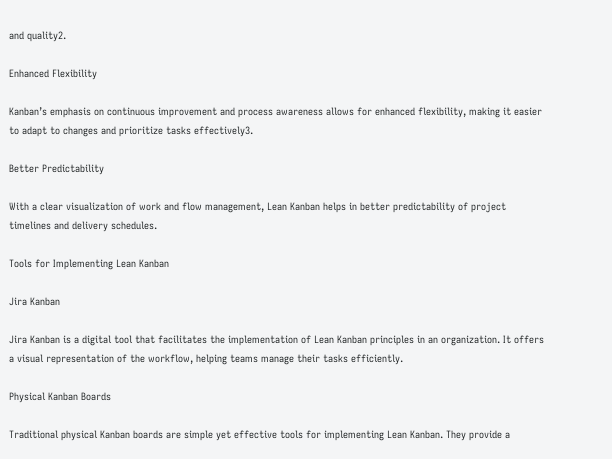and quality2.

Enhanced Flexibility

Kanban’s emphasis on continuous improvement and process awareness allows for enhanced flexibility, making it easier to adapt to changes and prioritize tasks effectively3.

Better Predictability

With a clear visualization of work and flow management, Lean Kanban helps in better predictability of project timelines and delivery schedules.

Tools for Implementing Lean Kanban

Jira Kanban

Jira Kanban is a digital tool that facilitates the implementation of Lean Kanban principles in an organization. It offers a visual representation of the workflow, helping teams manage their tasks efficiently.

Physical Kanban Boards

Traditional physical Kanban boards are simple yet effective tools for implementing Lean Kanban. They provide a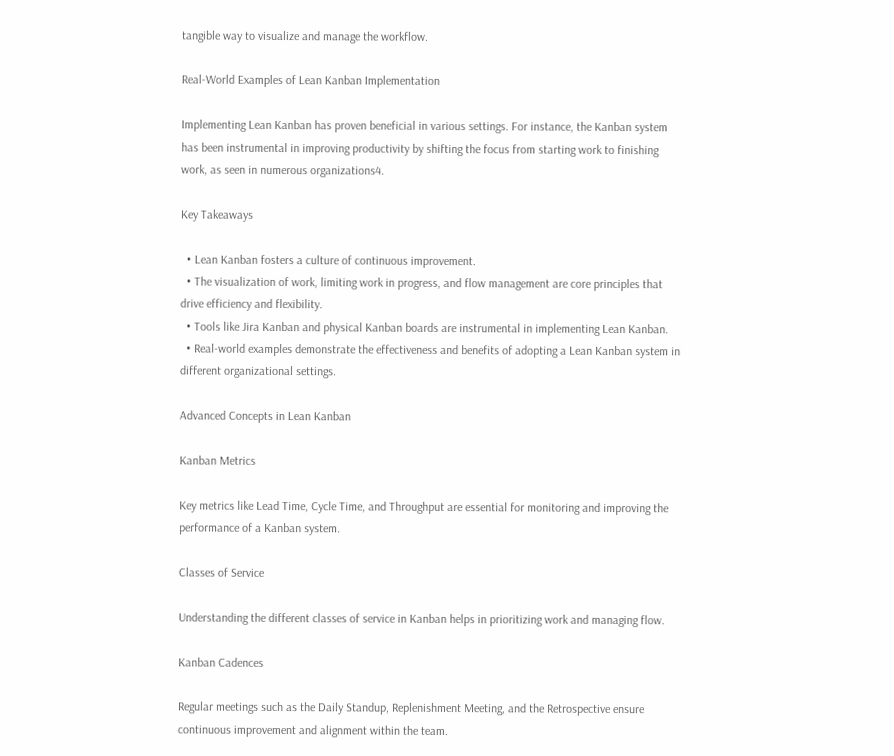tangible way to visualize and manage the workflow.

Real-World Examples of Lean Kanban Implementation

Implementing Lean Kanban has proven beneficial in various settings. For instance, the Kanban system has been instrumental in improving productivity by shifting the focus from starting work to finishing work, as seen in numerous organizations4.

Key Takeaways

  • Lean Kanban fosters a culture of continuous improvement.
  • The visualization of work, limiting work in progress, and flow management are core principles that drive efficiency and flexibility.
  • Tools like Jira Kanban and physical Kanban boards are instrumental in implementing Lean Kanban.
  • Real-world examples demonstrate the effectiveness and benefits of adopting a Lean Kanban system in different organizational settings.

Advanced Concepts in Lean Kanban

Kanban Metrics

Key metrics like Lead Time, Cycle Time, and Throughput are essential for monitoring and improving the performance of a Kanban system.

Classes of Service

Understanding the different classes of service in Kanban helps in prioritizing work and managing flow.

Kanban Cadences

Regular meetings such as the Daily Standup, Replenishment Meeting, and the Retrospective ensure continuous improvement and alignment within the team.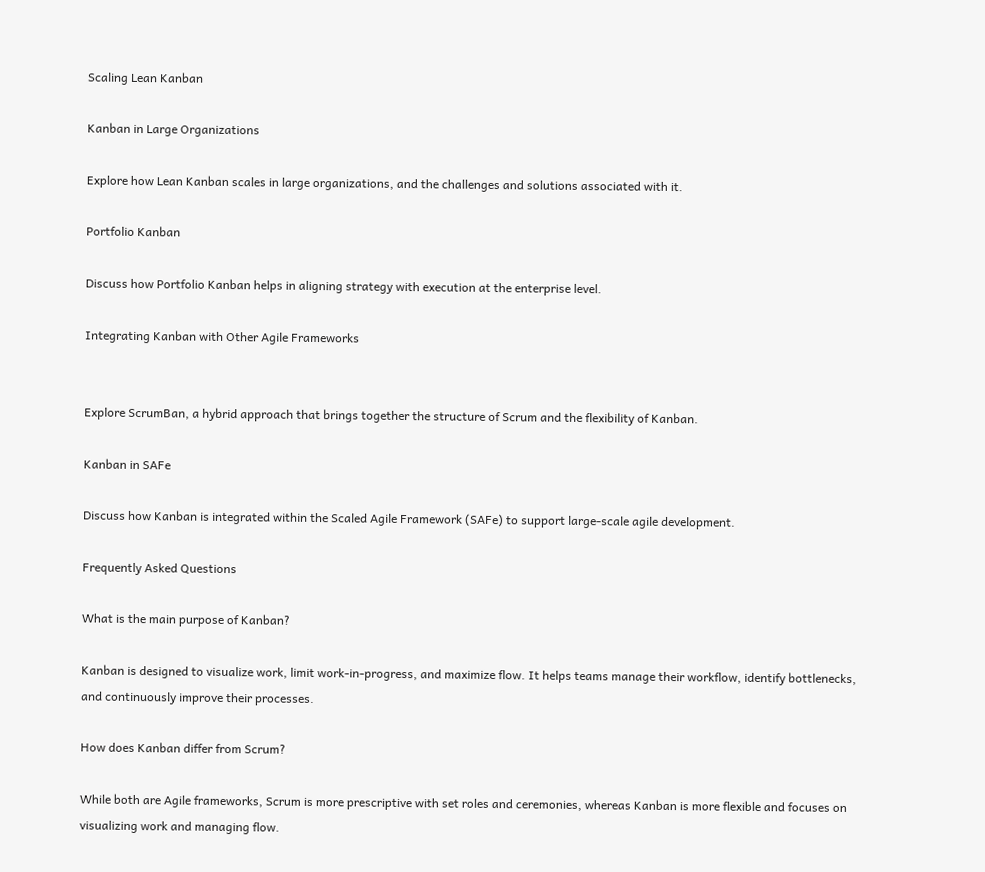Scaling Lean Kanban

Kanban in Large Organizations

Explore how Lean Kanban scales in large organizations, and the challenges and solutions associated with it.

Portfolio Kanban

Discuss how Portfolio Kanban helps in aligning strategy with execution at the enterprise level.

Integrating Kanban with Other Agile Frameworks


Explore ScrumBan, a hybrid approach that brings together the structure of Scrum and the flexibility of Kanban.

Kanban in SAFe

Discuss how Kanban is integrated within the Scaled Agile Framework (SAFe) to support large-scale agile development.

Frequently Asked Questions

What is the main purpose of Kanban?

Kanban is designed to visualize work, limit work-in-progress, and maximize flow. It helps teams manage their workflow, identify bottlenecks, and continuously improve their processes.

How does Kanban differ from Scrum?

While both are Agile frameworks, Scrum is more prescriptive with set roles and ceremonies, whereas Kanban is more flexible and focuses on visualizing work and managing flow.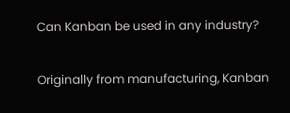Can Kanban be used in any industry?

Originally from manufacturing, Kanban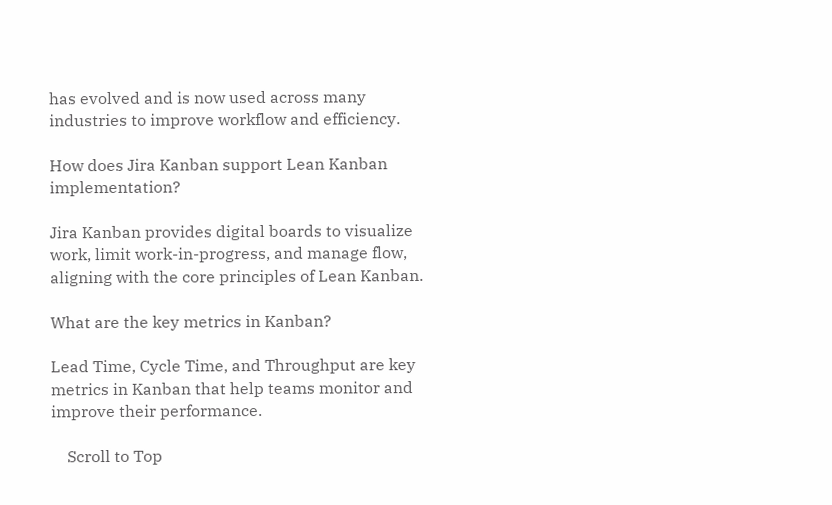has evolved and is now used across many industries to improve workflow and efficiency.

How does Jira Kanban support Lean Kanban implementation?

Jira Kanban provides digital boards to visualize work, limit work-in-progress, and manage flow, aligning with the core principles of Lean Kanban.

What are the key metrics in Kanban?

Lead Time, Cycle Time, and Throughput are key metrics in Kanban that help teams monitor and improve their performance.

    Scroll to Top